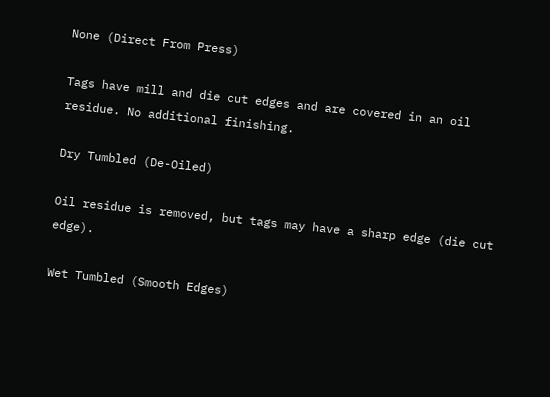None (Direct From Press)

Tags have mill and die cut edges and are covered in an oil residue. No additional finishing.

Dry Tumbled (De-Oiled)

Oil residue is removed, but tags may have a sharp edge (die cut edge).

Wet Tumbled (Smooth Edges)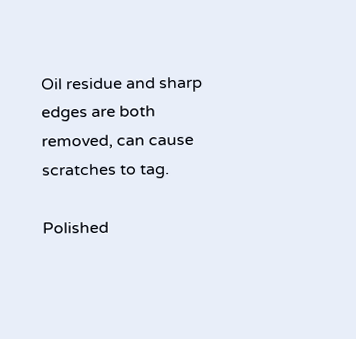Oil residue and sharp edges are both removed, can cause scratches to tag.

Polished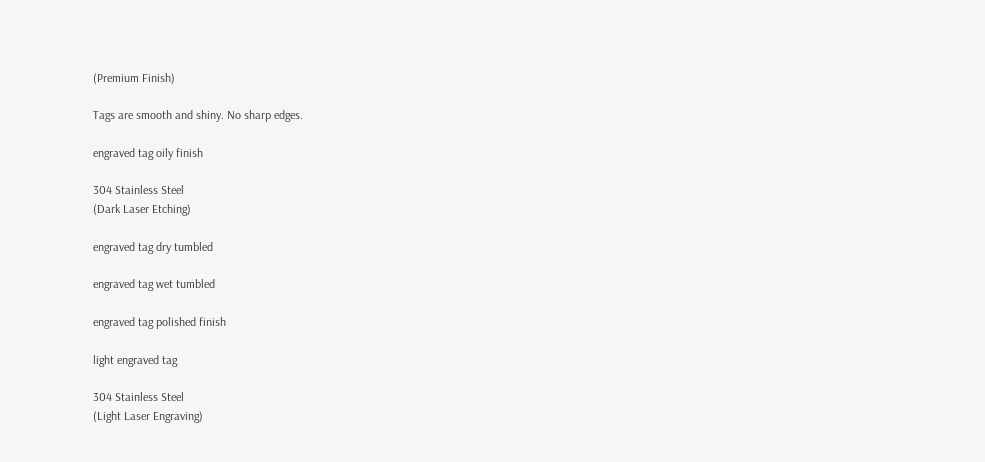(Premium Finish)

Tags are smooth and shiny. No sharp edges.

engraved tag oily finish

304 Stainless Steel
(Dark Laser Etching)

engraved tag dry tumbled

engraved tag wet tumbled

engraved tag polished finish

light engraved tag

304 Stainless Steel
(Light Laser Engraving)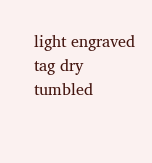light engraved tag dry tumbled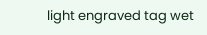light engraved tag wet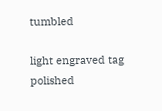tumbled

light engraved tag polished